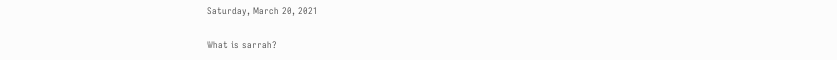Saturday, March 20, 2021

What is sarrah?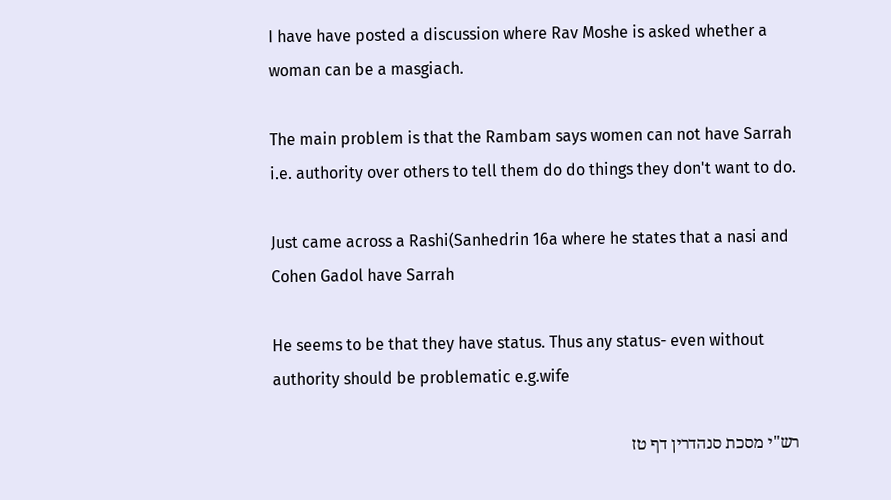I have have posted a discussion where Rav Moshe is asked whether a woman can be a masgiach.

The main problem is that the Rambam says women can not have Sarrah i.e. authority over others to tell them do do things they don't want to do.

Just came across a Rashi(Sanhedrin 16a where he states that a nasi and Cohen Gadol have Sarrah

He seems to be that they have status. Thus any status- even without authority should be problematic e.g.wife

רש"י מסכת סנהדרין דף טז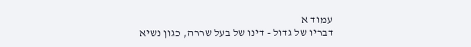עמוד א
דבריו של גדול - דינו של בעל שררה, כגון נשיא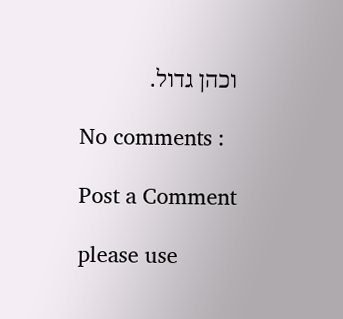וכהן גדול.

No comments :

Post a Comment

please use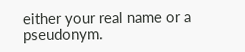either your real name or a pseudonym.